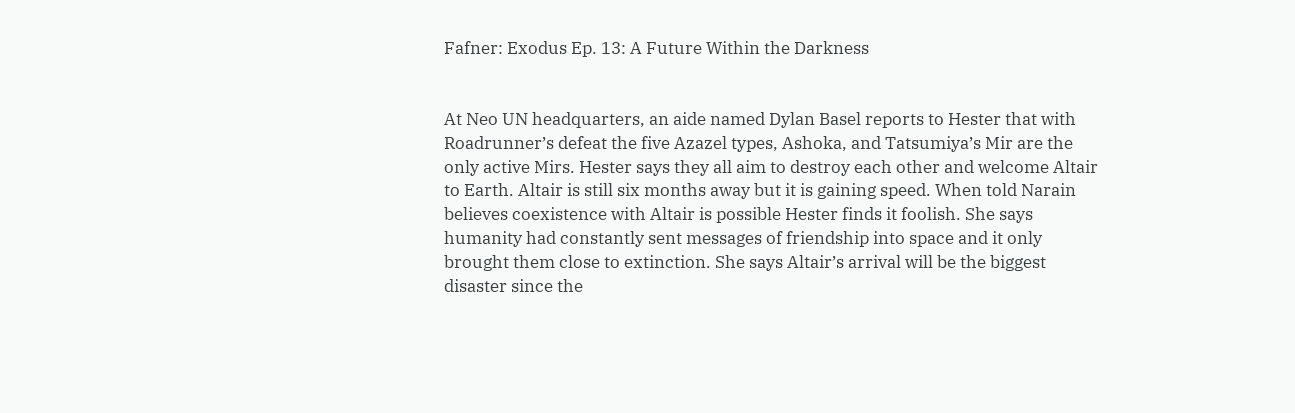Fafner: Exodus Ep. 13: A Future Within the Darkness


At Neo UN headquarters, an aide named Dylan Basel reports to Hester that with Roadrunner’s defeat the five Azazel types, Ashoka, and Tatsumiya’s Mir are the only active Mirs. Hester says they all aim to destroy each other and welcome Altair to Earth. Altair is still six months away but it is gaining speed. When told Narain believes coexistence with Altair is possible Hester finds it foolish. She says humanity had constantly sent messages of friendship into space and it only brought them close to extinction. She says Altair’s arrival will be the biggest disaster since the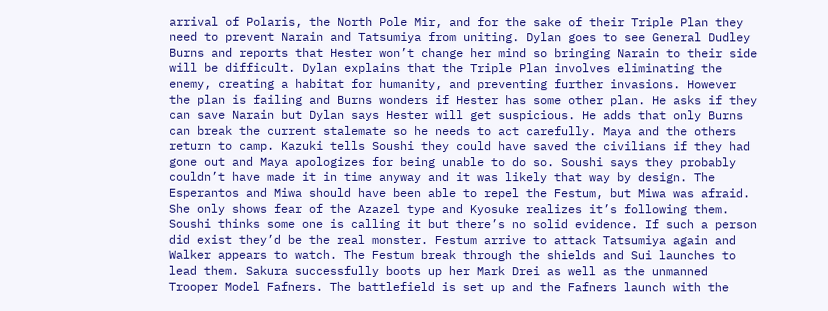arrival of Polaris, the North Pole Mir, and for the sake of their Triple Plan they need to prevent Narain and Tatsumiya from uniting. Dylan goes to see General Dudley Burns and reports that Hester won’t change her mind so bringing Narain to their side will be difficult. Dylan explains that the Triple Plan involves eliminating the enemy, creating a habitat for humanity, and preventing further invasions. However the plan is failing and Burns wonders if Hester has some other plan. He asks if they can save Narain but Dylan says Hester will get suspicious. He adds that only Burns can break the current stalemate so he needs to act carefully. Maya and the others return to camp. Kazuki tells Soushi they could have saved the civilians if they had gone out and Maya apologizes for being unable to do so. Soushi says they probably couldn’t have made it in time anyway and it was likely that way by design. The Esperantos and Miwa should have been able to repel the Festum, but Miwa was afraid. She only shows fear of the Azazel type and Kyosuke realizes it’s following them. Soushi thinks some one is calling it but there’s no solid evidence. If such a person did exist they’d be the real monster. Festum arrive to attack Tatsumiya again and Walker appears to watch. The Festum break through the shields and Sui launches to lead them. Sakura successfully boots up her Mark Drei as well as the unmanned Trooper Model Fafners. The battlefield is set up and the Fafners launch with the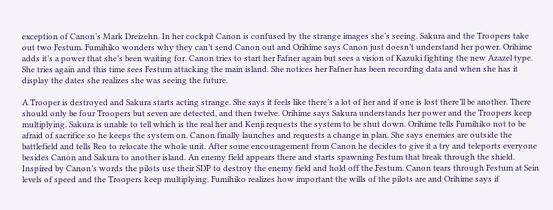exception of Canon’s Mark Dreizehn. In her cockpit Canon is confused by the strange images she’s seeing. Sakura and the Troopers take out two Festum. Fumihiko wonders why they can’t send Canon out and Orihime says Canon just doesn’t understand her power. Orihime adds it’s a power that she’s been waiting for. Canon tries to start her Fafner again but sees a vision of Kazuki fighting the new Azazel type. She tries again and this time sees Festum attacking the main island. She notices her Fafner has been recording data and when she has it display the dates she realizes she was seeing the future.

A Trooper is destroyed and Sakura starts acting strange. She says it feels like there’s a lot of her and if one is lost there’ll be another. There should only be four Troopers but seven are detected, and then twelve. Orihime says Sakura understands her power and the Troopers keep multiplying. Sakura is unable to tell which is the real her and Kenji requests the system to be shut down. Orihime tells Fumihiko not to be afraid of sacrifice so he keeps the system on. Canon finally launches and requests a change in plan. She says enemies are outside the battlefield and tells Reo to relocate the whole unit. After some encouragement from Canon he decides to give it a try and teleports everyone besides Canon and Sakura to another island. An enemy field appears there and starts spawning Festum that break through the shield. Inspired by Canon’s words the pilots use their SDP to destroy the enemy field and hold off the Festum. Canon tears through Festum at Sein levels of speed and the Troopers keep multiplying. Fumihiko realizes how important the wills of the pilots are and Orihime says if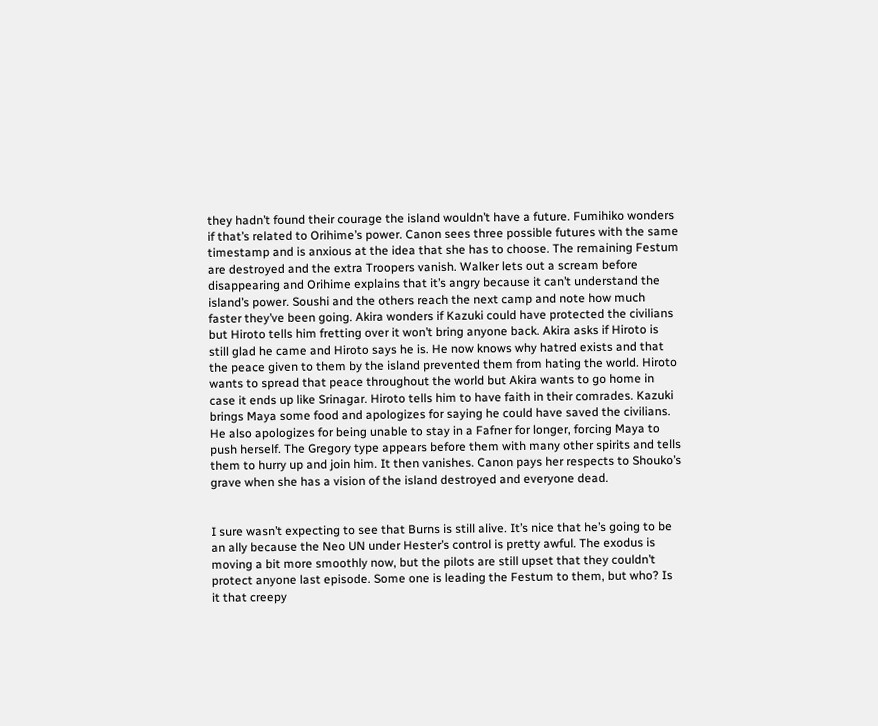they hadn’t found their courage the island wouldn’t have a future. Fumihiko wonders if that’s related to Orihime’s power. Canon sees three possible futures with the same timestamp and is anxious at the idea that she has to choose. The remaining Festum are destroyed and the extra Troopers vanish. Walker lets out a scream before disappearing and Orihime explains that it’s angry because it can’t understand the island’s power. Soushi and the others reach the next camp and note how much faster they’ve been going. Akira wonders if Kazuki could have protected the civilians but Hiroto tells him fretting over it won’t bring anyone back. Akira asks if Hiroto is still glad he came and Hiroto says he is. He now knows why hatred exists and that the peace given to them by the island prevented them from hating the world. Hiroto wants to spread that peace throughout the world but Akira wants to go home in case it ends up like Srinagar. Hiroto tells him to have faith in their comrades. Kazuki brings Maya some food and apologizes for saying he could have saved the civilians. He also apologizes for being unable to stay in a Fafner for longer, forcing Maya to push herself. The Gregory type appears before them with many other spirits and tells them to hurry up and join him. It then vanishes. Canon pays her respects to Shouko’s grave when she has a vision of the island destroyed and everyone dead.


I sure wasn’t expecting to see that Burns is still alive. It’s nice that he’s going to be an ally because the Neo UN under Hester’s control is pretty awful. The exodus is moving a bit more smoothly now, but the pilots are still upset that they couldn’t protect anyone last episode. Some one is leading the Festum to them, but who? Is it that creepy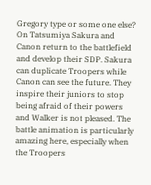Gregory type or some one else? On Tatsumiya Sakura and Canon return to the battlefield and develop their SDP. Sakura can duplicate Troopers while Canon can see the future. They inspire their juniors to stop being afraid of their powers and Walker is not pleased. The battle animation is particularly amazing here, especially when the Troopers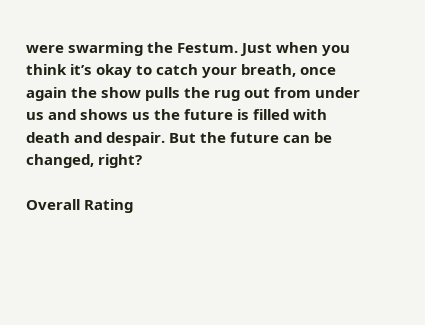were swarming the Festum. Just when you think it’s okay to catch your breath, once again the show pulls the rug out from under us and shows us the future is filled with death and despair. But the future can be changed, right?

Overall Rating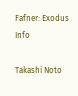Fafner: Exodus Info

Takashi Noto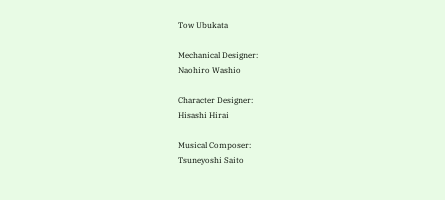Tow Ubukata

Mechanical Designer:
Naohiro Washio

Character Designer:
Hisashi Hirai

Musical Composer:
Tsuneyoshi Saito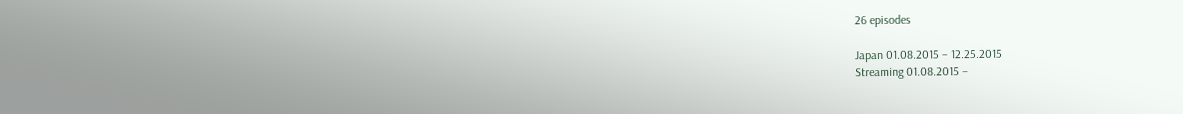26 episodes

Japan 01.08.2015 – 12.25.2015
Streaming 01.08.2015 –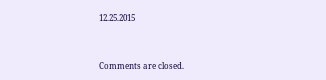12.25.2015


Comments are closed.